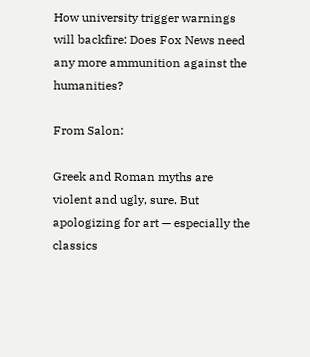How university trigger warnings will backfire: Does Fox News need any more ammunition against the humanities?

From Salon:

Greek and Roman myths are violent and ugly, sure. But apologizing for art — especially the classics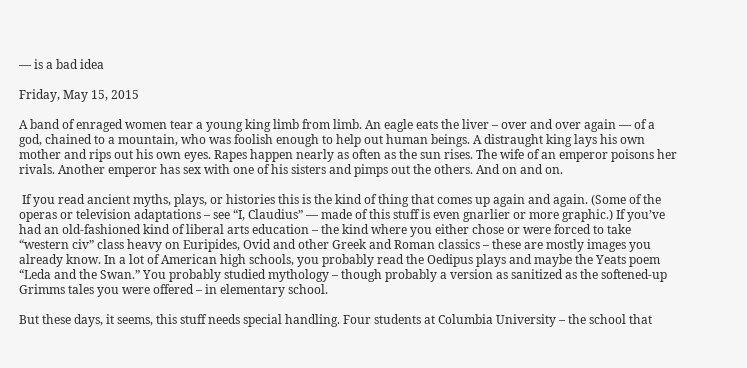— is a bad idea

Friday, May 15, 2015

A band of enraged women tear a young king limb from limb. An eagle eats the liver – over and over again — of a god, chained to a mountain, who was foolish enough to help out human beings. A distraught king lays his own mother and rips out his own eyes. Rapes happen nearly as often as the sun rises. The wife of an emperor poisons her rivals. Another emperor has sex with one of his sisters and pimps out the others. And on and on.

 If you read ancient myths, plays, or histories this is the kind of thing that comes up again and again. (Some of the operas or television adaptations – see “I, Claudius” — made of this stuff is even gnarlier or more graphic.) If you’ve had an old-fashioned kind of liberal arts education – the kind where you either chose or were forced to take “western civ” class heavy on Euripides, Ovid and other Greek and Roman classics – these are mostly images you already know. In a lot of American high schools, you probably read the Oedipus plays and maybe the Yeats poem “Leda and the Swan.” You probably studied mythology – though probably a version as sanitized as the softened-up Grimms tales you were offered – in elementary school.

But these days, it seems, this stuff needs special handling. Four students at Columbia University – the school that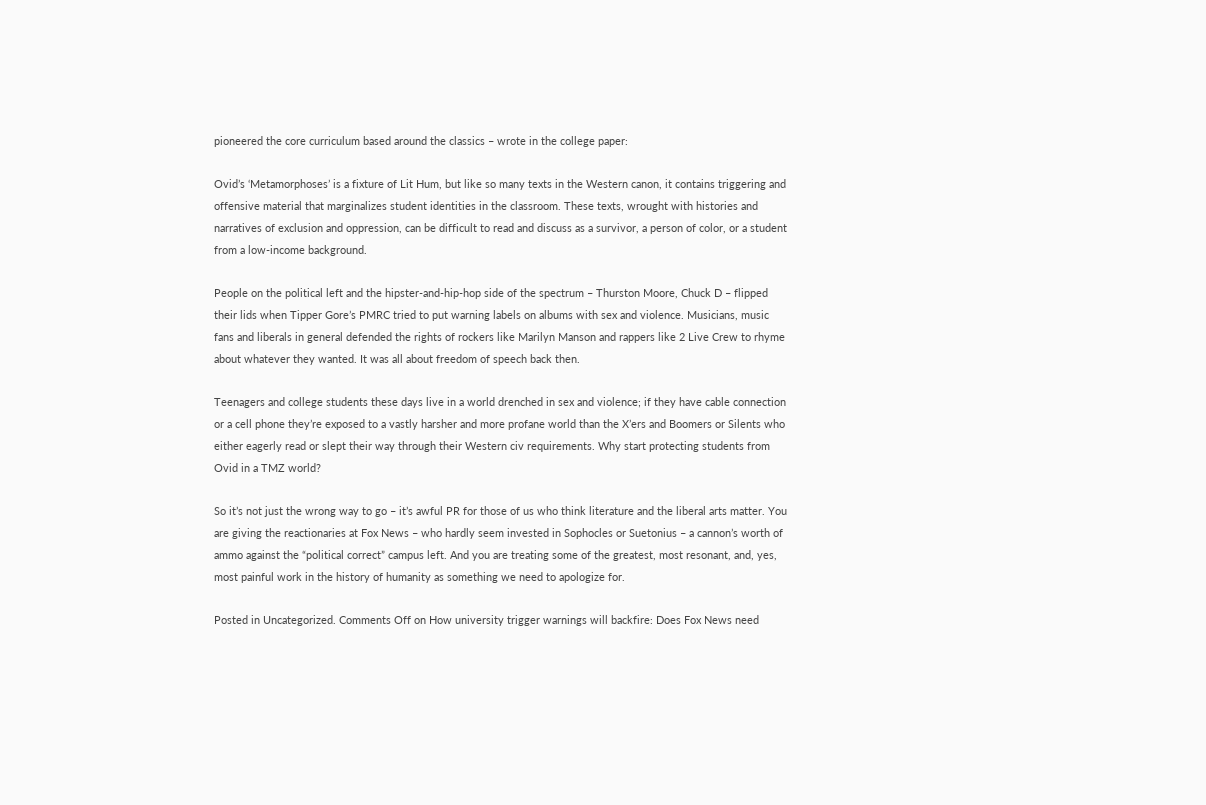pioneered the core curriculum based around the classics – wrote in the college paper:

Ovid’s ‘Metamorphoses’ is a fixture of Lit Hum, but like so many texts in the Western canon, it contains triggering and offensive material that marginalizes student identities in the classroom. These texts, wrought with histories and narratives of exclusion and oppression, can be difficult to read and discuss as a survivor, a person of color, or a student from a low-income background.

People on the political left and the hipster-and-hip-hop side of the spectrum – Thurston Moore, Chuck D – flipped their lids when Tipper Gore’s PMRC tried to put warning labels on albums with sex and violence. Musicians, music fans and liberals in general defended the rights of rockers like Marilyn Manson and rappers like 2 Live Crew to rhyme about whatever they wanted. It was all about freedom of speech back then.

Teenagers and college students these days live in a world drenched in sex and violence; if they have cable connection or a cell phone they’re exposed to a vastly harsher and more profane world than the X’ers and Boomers or Silents who either eagerly read or slept their way through their Western civ requirements. Why start protecting students from Ovid in a TMZ world?

So it’s not just the wrong way to go – it’s awful PR for those of us who think literature and the liberal arts matter. You are giving the reactionaries at Fox News – who hardly seem invested in Sophocles or Suetonius – a cannon’s worth of ammo against the “political correct” campus left. And you are treating some of the greatest, most resonant, and, yes, most painful work in the history of humanity as something we need to apologize for.

Posted in Uncategorized. Comments Off on How university trigger warnings will backfire: Does Fox News need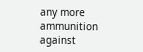any more ammunition against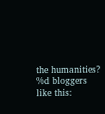the humanities?
%d bloggers like this: